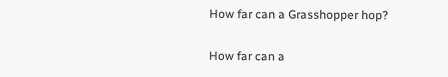How far can a Grasshopper hop?

How far can a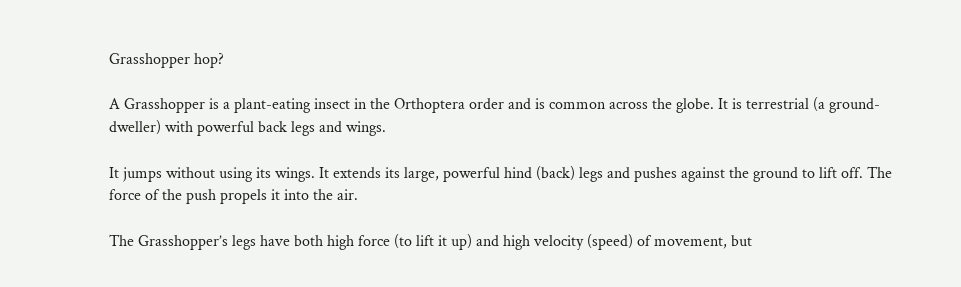Grasshopper hop?

A Grasshopper is a plant-eating insect in the Orthoptera order and is common across the globe. It is terrestrial (a ground-dweller) with powerful back legs and wings.

It jumps without using its wings. It extends its large, powerful hind (back) legs and pushes against the ground to lift off. The force of the push propels it into the air.

The Grasshopper’s legs have both high force (to lift it up) and high velocity (speed) of movement, but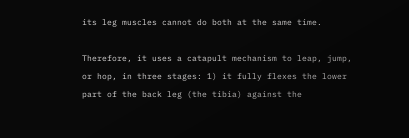its leg muscles cannot do both at the same time.

Therefore, it uses a catapult mechanism to leap, jump, or hop, in three stages: 1) it fully flexes the lower part of the back leg (the tibia) against the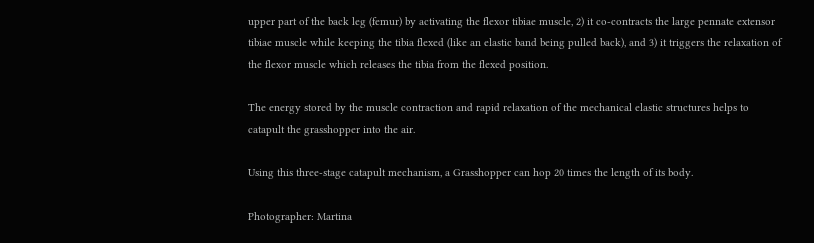upper part of the back leg (femur) by activating the flexor tibiae muscle, 2) it co-contracts the large pennate extensor tibiae muscle while keeping the tibia flexed (like an elastic band being pulled back), and 3) it triggers the relaxation of the flexor muscle which releases the tibia from the flexed position.

The energy stored by the muscle contraction and rapid relaxation of the mechanical elastic structures helps to catapult the grasshopper into the air.

Using this three-stage catapult mechanism, a Grasshopper can hop 20 times the length of its body.

Photographer: Martina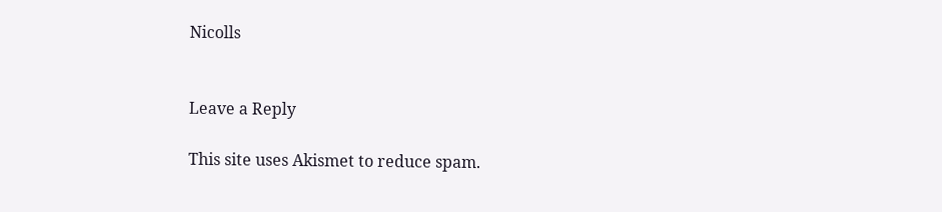Nicolls


Leave a Reply

This site uses Akismet to reduce spam.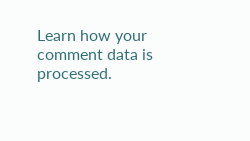Learn how your comment data is processed.